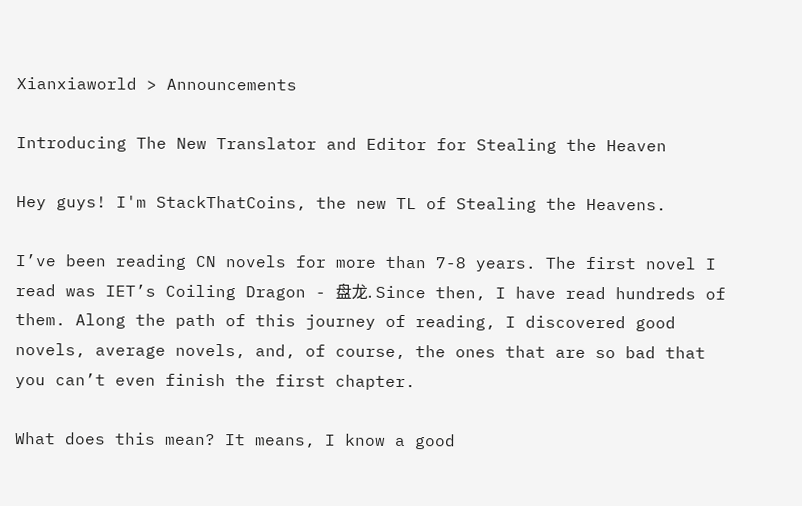Xianxiaworld > Announcements

Introducing The New Translator and Editor for Stealing the Heaven

Hey guys! I'm StackThatCoins, the new TL of Stealing the Heavens.

I’ve been reading CN novels for more than 7-8 years. The first novel I read was IET’s Coiling Dragon - 盘龙. Since then, I have read hundreds of them. Along the path of this journey of reading, I discovered good novels, average novels, and, of course, the ones that are so bad that you can’t even finish the first chapter.

What does this mean? It means, I know a good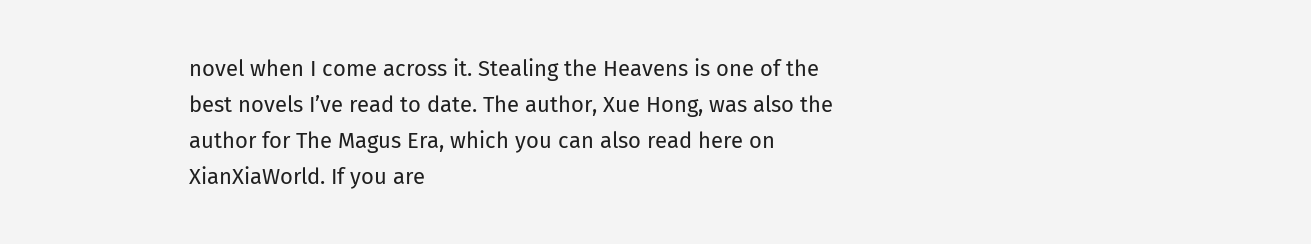novel when I come across it. Stealing the Heavens is one of the best novels I’ve read to date. The author, Xue Hong, was also the author for The Magus Era, which you can also read here on XianXiaWorld. If you are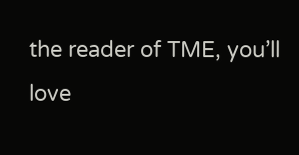the reader of TME, you’ll love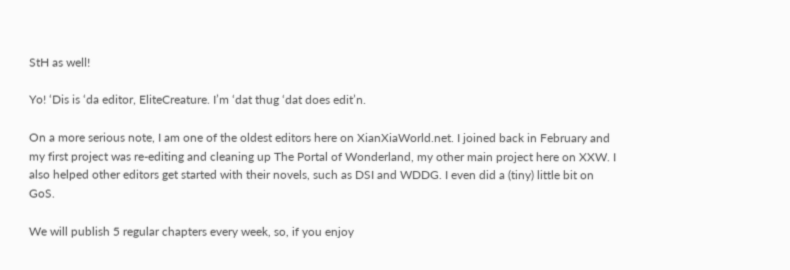StH as well!

Yo! ‘Dis is ‘da editor, EliteCreature. I’m ‘dat thug ‘dat does edit’n.

On a more serious note, I am one of the oldest editors here on XianXiaWorld.net. I joined back in February and my first project was re-editing and cleaning up The Portal of Wonderland, my other main project here on XXW. I also helped other editors get started with their novels, such as DSI and WDDG. I even did a (tiny) little bit on GoS.

We will publish 5 regular chapters every week, so, if you enjoy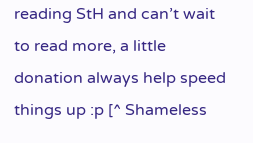reading StH and can’t wait to read more, a little donation always help speed things up :p [^ Shameless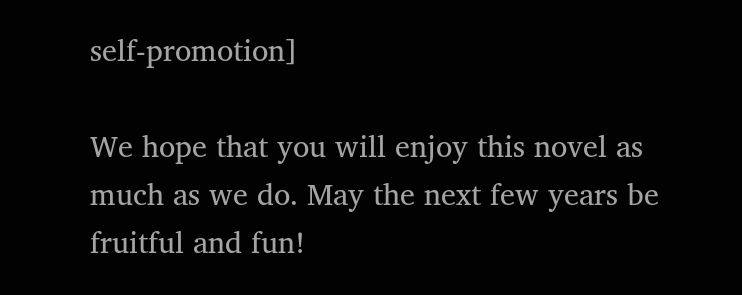self-promotion]

We hope that you will enjoy this novel as much as we do. May the next few years be fruitful and fun!